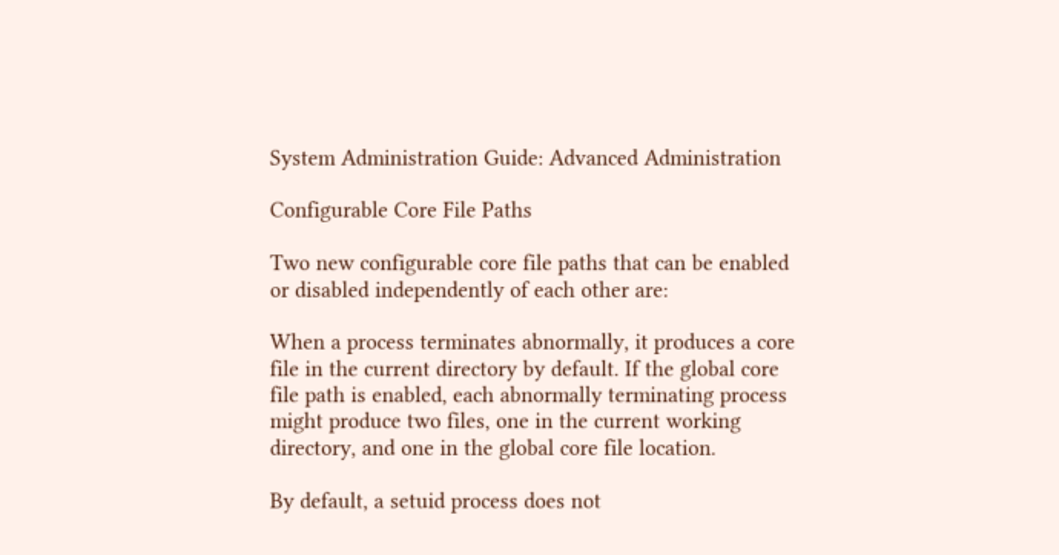System Administration Guide: Advanced Administration

Configurable Core File Paths

Two new configurable core file paths that can be enabled or disabled independently of each other are:

When a process terminates abnormally, it produces a core file in the current directory by default. If the global core file path is enabled, each abnormally terminating process might produce two files, one in the current working directory, and one in the global core file location.

By default, a setuid process does not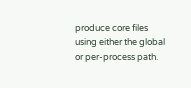produce core files using either the global or per-process path.